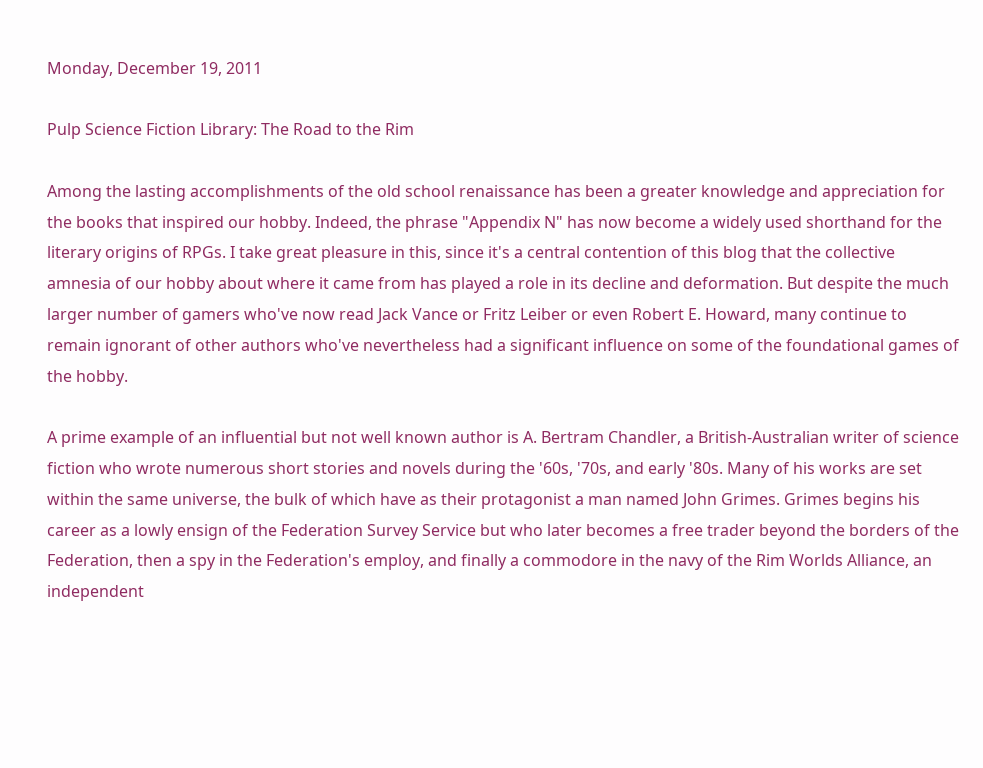Monday, December 19, 2011

Pulp Science Fiction Library: The Road to the Rim

Among the lasting accomplishments of the old school renaissance has been a greater knowledge and appreciation for the books that inspired our hobby. Indeed, the phrase "Appendix N" has now become a widely used shorthand for the literary origins of RPGs. I take great pleasure in this, since it's a central contention of this blog that the collective amnesia of our hobby about where it came from has played a role in its decline and deformation. But despite the much larger number of gamers who've now read Jack Vance or Fritz Leiber or even Robert E. Howard, many continue to remain ignorant of other authors who've nevertheless had a significant influence on some of the foundational games of the hobby.

A prime example of an influential but not well known author is A. Bertram Chandler, a British-Australian writer of science fiction who wrote numerous short stories and novels during the '60s, '70s, and early '80s. Many of his works are set within the same universe, the bulk of which have as their protagonist a man named John Grimes. Grimes begins his career as a lowly ensign of the Federation Survey Service but who later becomes a free trader beyond the borders of the Federation, then a spy in the Federation's employ, and finally a commodore in the navy of the Rim Worlds Alliance, an independent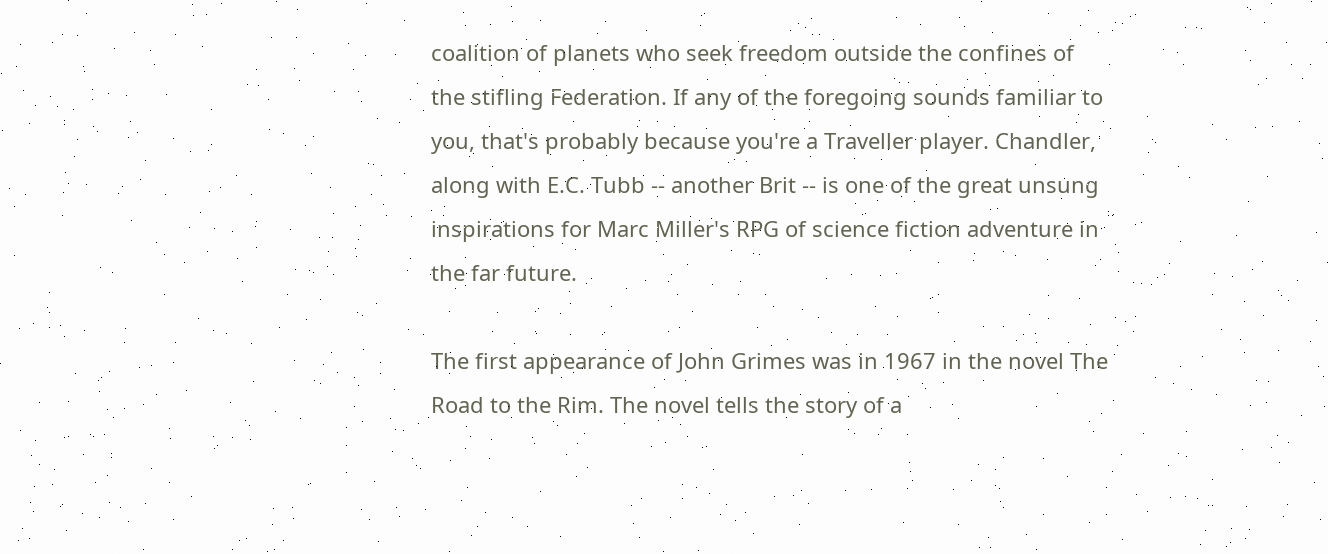coalition of planets who seek freedom outside the confines of the stifling Federation. If any of the foregoing sounds familiar to you, that's probably because you're a Traveller player. Chandler, along with E.C. Tubb -- another Brit -- is one of the great unsung inspirations for Marc Miller's RPG of science fiction adventure in the far future.

The first appearance of John Grimes was in 1967 in the novel The Road to the Rim. The novel tells the story of a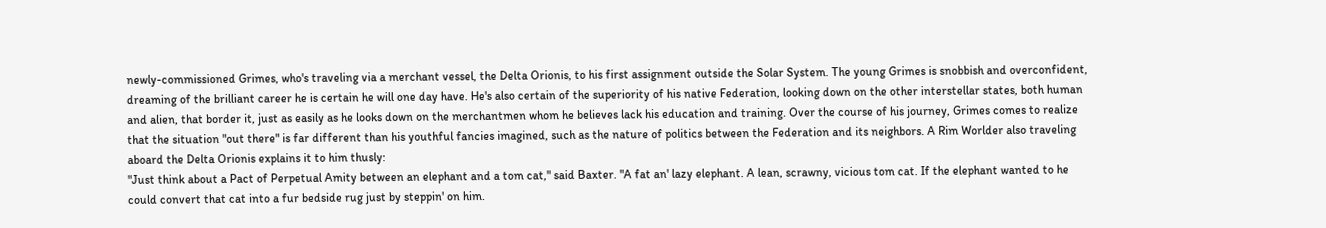newly-commissioned Grimes, who's traveling via a merchant vessel, the Delta Orionis, to his first assignment outside the Solar System. The young Grimes is snobbish and overconfident, dreaming of the brilliant career he is certain he will one day have. He's also certain of the superiority of his native Federation, looking down on the other interstellar states, both human and alien, that border it, just as easily as he looks down on the merchantmen whom he believes lack his education and training. Over the course of his journey, Grimes comes to realize that the situation "out there" is far different than his youthful fancies imagined, such as the nature of politics between the Federation and its neighbors. A Rim Worlder also traveling aboard the Delta Orionis explains it to him thusly:
"Just think about a Pact of Perpetual Amity between an elephant and a tom cat," said Baxter. "A fat an' lazy elephant. A lean, scrawny, vicious tom cat. If the elephant wanted to he could convert that cat into a fur bedside rug just by steppin' on him.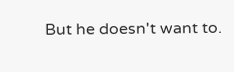But he doesn't want to.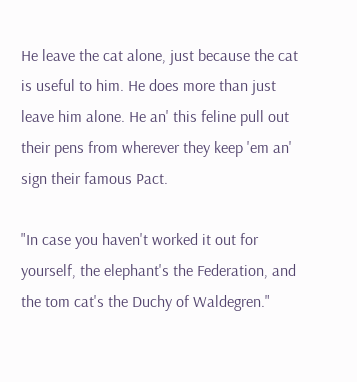He leave the cat alone, just because the cat is useful to him. He does more than just leave him alone. He an' this feline pull out their pens from wherever they keep 'em an' sign their famous Pact.

"In case you haven't worked it out for yourself, the elephant's the Federation, and the tom cat's the Duchy of Waldegren."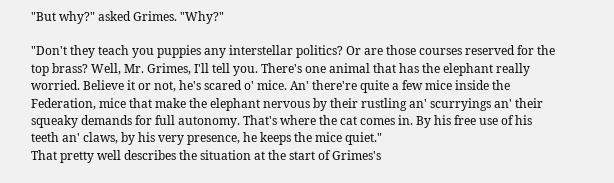"But why?" asked Grimes. "Why?"

"Don't they teach you puppies any interstellar politics? Or are those courses reserved for the top brass? Well, Mr. Grimes, I'll tell you. There's one animal that has the elephant really worried. Believe it or not, he's scared o' mice. An' there're quite a few mice inside the Federation, mice that make the elephant nervous by their rustling an' scurryings an' their squeaky demands for full autonomy. That's where the cat comes in. By his free use of his teeth an' claws, by his very presence, he keeps the mice quiet."
That pretty well describes the situation at the start of Grimes's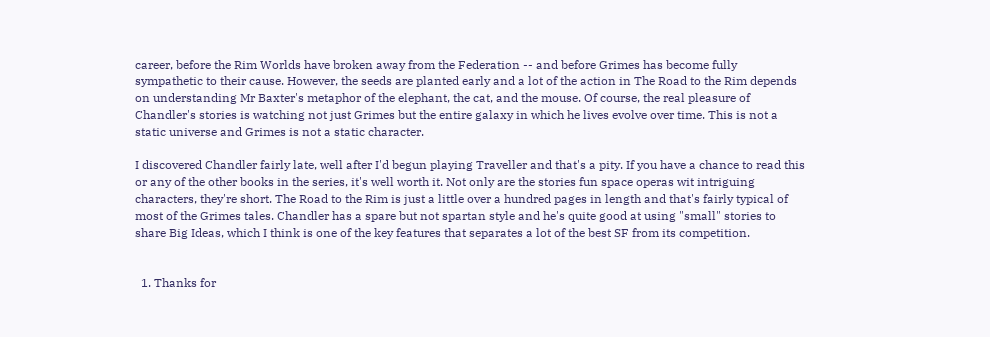career, before the Rim Worlds have broken away from the Federation -- and before Grimes has become fully sympathetic to their cause. However, the seeds are planted early and a lot of the action in The Road to the Rim depends on understanding Mr Baxter's metaphor of the elephant, the cat, and the mouse. Of course, the real pleasure of Chandler's stories is watching not just Grimes but the entire galaxy in which he lives evolve over time. This is not a static universe and Grimes is not a static character.

I discovered Chandler fairly late, well after I'd begun playing Traveller and that's a pity. If you have a chance to read this or any of the other books in the series, it's well worth it. Not only are the stories fun space operas wit intriguing characters, they're short. The Road to the Rim is just a little over a hundred pages in length and that's fairly typical of most of the Grimes tales. Chandler has a spare but not spartan style and he's quite good at using "small" stories to share Big Ideas, which I think is one of the key features that separates a lot of the best SF from its competition.


  1. Thanks for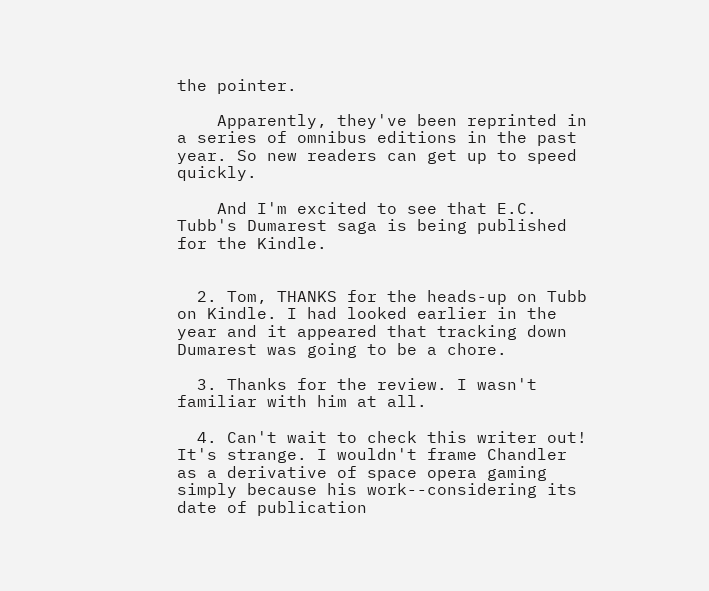the pointer.

    Apparently, they've been reprinted in a series of omnibus editions in the past year. So new readers can get up to speed quickly.

    And I'm excited to see that E.C. Tubb's Dumarest saga is being published for the Kindle.


  2. Tom, THANKS for the heads-up on Tubb on Kindle. I had looked earlier in the year and it appeared that tracking down Dumarest was going to be a chore.

  3. Thanks for the review. I wasn't familiar with him at all.

  4. Can't wait to check this writer out! It's strange. I wouldn't frame Chandler as a derivative of space opera gaming simply because his work--considering its date of publication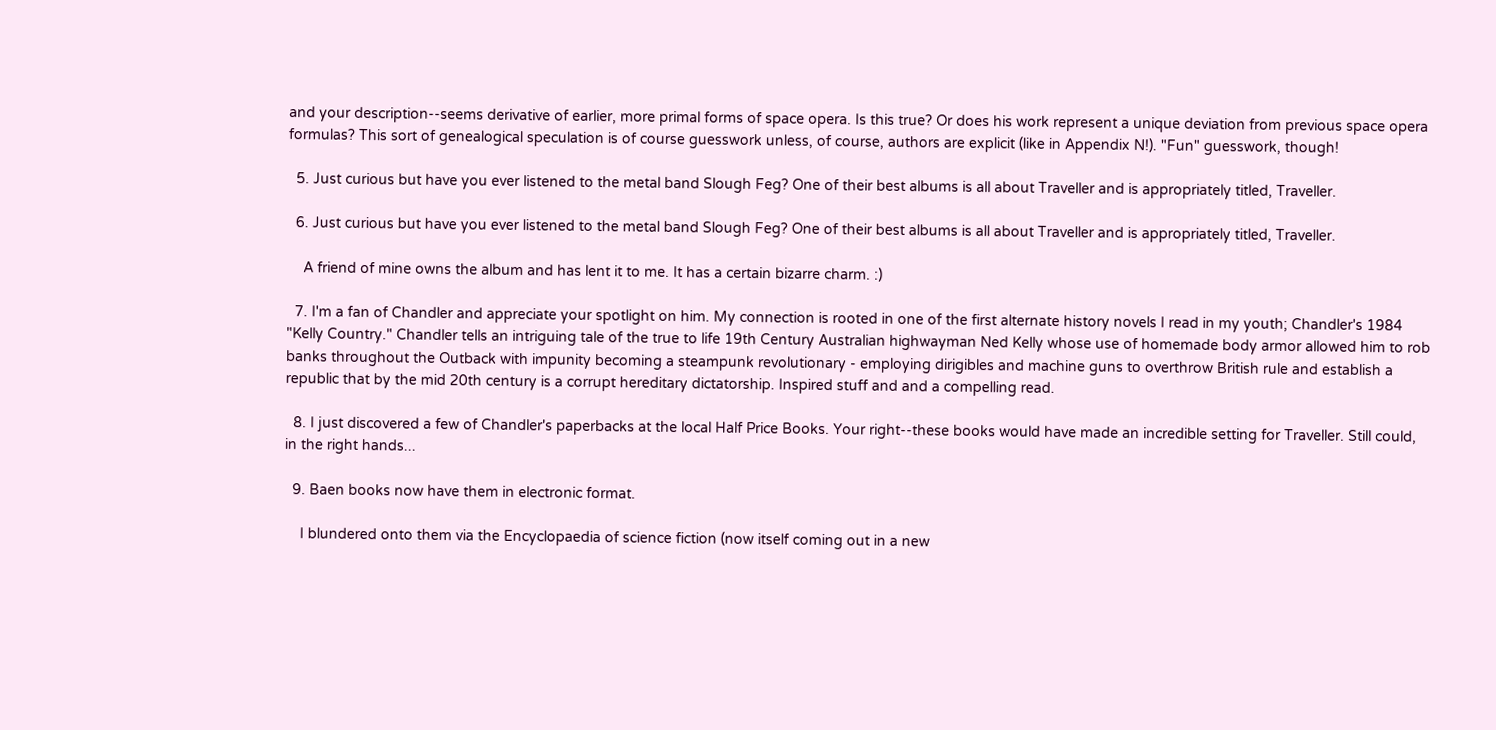and your description--seems derivative of earlier, more primal forms of space opera. Is this true? Or does his work represent a unique deviation from previous space opera formulas? This sort of genealogical speculation is of course guesswork unless, of course, authors are explicit (like in Appendix N!). "Fun" guesswork, though!

  5. Just curious but have you ever listened to the metal band Slough Feg? One of their best albums is all about Traveller and is appropriately titled, Traveller.

  6. Just curious but have you ever listened to the metal band Slough Feg? One of their best albums is all about Traveller and is appropriately titled, Traveller.

    A friend of mine owns the album and has lent it to me. It has a certain bizarre charm. :)

  7. I'm a fan of Chandler and appreciate your spotlight on him. My connection is rooted in one of the first alternate history novels I read in my youth; Chandler's 1984 "Kelly Country." Chandler tells an intriguing tale of the true to life 19th Century Australian highwayman Ned Kelly whose use of homemade body armor allowed him to rob banks throughout the Outback with impunity becoming a steampunk revolutionary - employing dirigibles and machine guns to overthrow British rule and establish a republic that by the mid 20th century is a corrupt hereditary dictatorship. Inspired stuff and and a compelling read.

  8. I just discovered a few of Chandler's paperbacks at the local Half Price Books. Your right--these books would have made an incredible setting for Traveller. Still could, in the right hands...

  9. Baen books now have them in electronic format.

    I blundered onto them via the Encyclopaedia of science fiction (now itself coming out in a new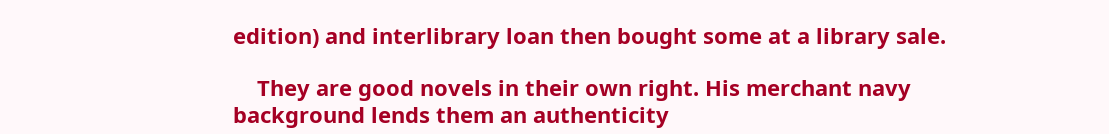edition) and interlibrary loan then bought some at a library sale.

    They are good novels in their own right. His merchant navy background lends them an authenticity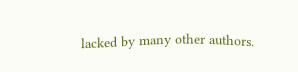lacked by many other authors.